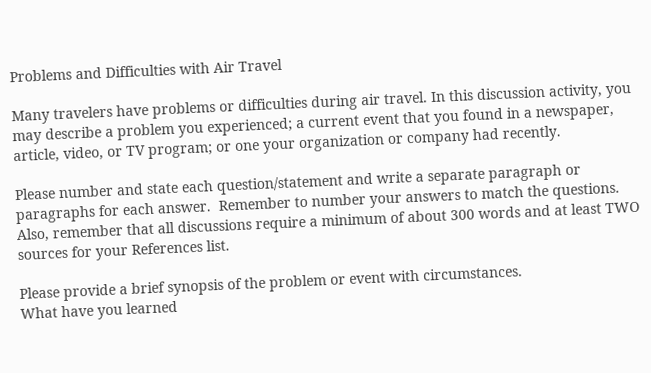Problems and Difficulties with Air Travel

Many travelers have problems or difficulties during air travel. In this discussion activity, you may describe a problem you experienced; a current event that you found in a newspaper, article, video, or TV program; or one your organization or company had recently.

Please number and state each question/statement and write a separate paragraph or paragraphs for each answer.  Remember to number your answers to match the questions.  Also, remember that all discussions require a minimum of about 300 words and at least TWO sources for your References list.

Please provide a brief synopsis of the problem or event with circumstances.
What have you learned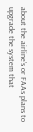about the airline’s or FAAs plans to upgrade the system that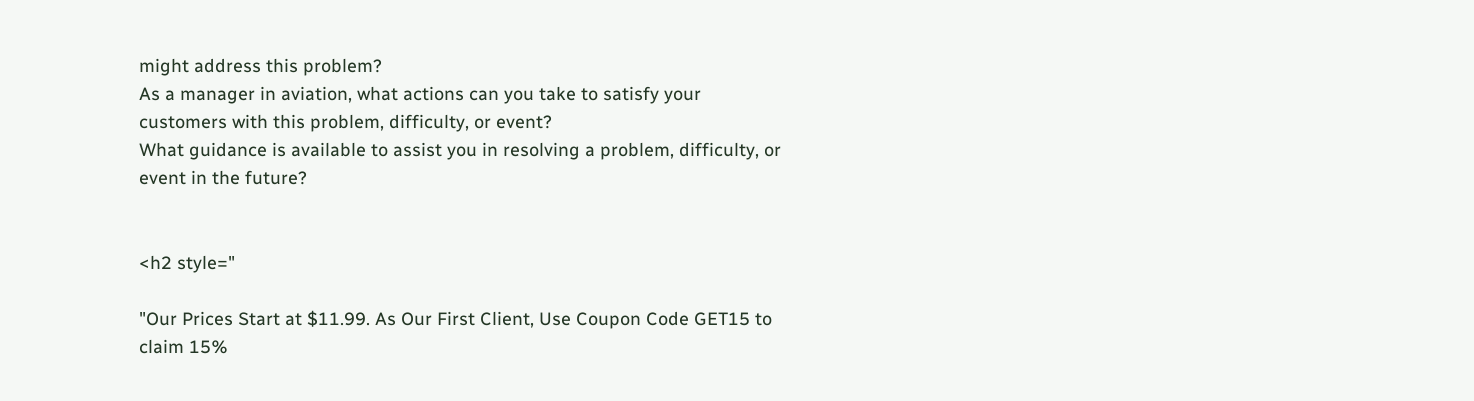might address this problem?
As a manager in aviation, what actions can you take to satisfy your customers with this problem, difficulty, or event?
What guidance is available to assist you in resolving a problem, difficulty, or event in the future?


<h2 style="

"Our Prices Start at $11.99. As Our First Client, Use Coupon Code GET15 to claim 15%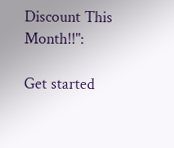Discount This Month!!":

Get started